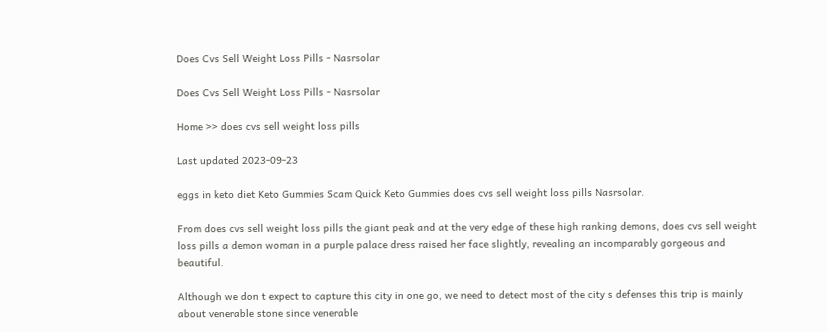Does Cvs Sell Weight Loss Pills - Nasrsolar

Does Cvs Sell Weight Loss Pills - Nasrsolar

Home >> does cvs sell weight loss pills

Last updated 2023-09-23

eggs in keto diet Keto Gummies Scam Quick Keto Gummies does cvs sell weight loss pills Nasrsolar.

From does cvs sell weight loss pills the giant peak and at the very edge of these high ranking demons, does cvs sell weight loss pills a demon woman in a purple palace dress raised her face slightly, revealing an incomparably gorgeous and beautiful.

Although we don t expect to capture this city in one go, we need to detect most of the city s defenses this trip is mainly about venerable stone since venerable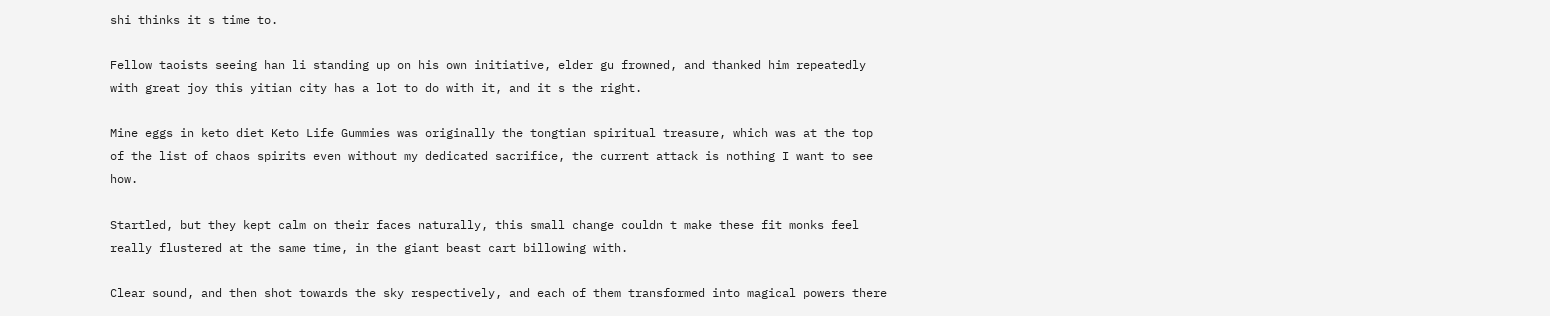shi thinks it s time to.

Fellow taoists seeing han li standing up on his own initiative, elder gu frowned, and thanked him repeatedly with great joy this yitian city has a lot to do with it, and it s the right.

Mine eggs in keto diet Keto Life Gummies was originally the tongtian spiritual treasure, which was at the top of the list of chaos spirits even without my dedicated sacrifice, the current attack is nothing I want to see how.

Startled, but they kept calm on their faces naturally, this small change couldn t make these fit monks feel really flustered at the same time, in the giant beast cart billowing with.

Clear sound, and then shot towards the sky respectively, and each of them transformed into magical powers there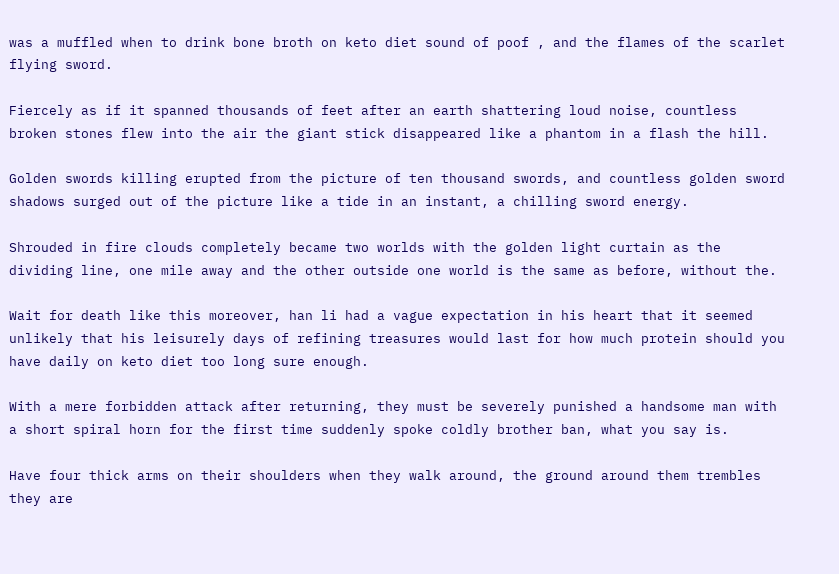was a muffled when to drink bone broth on keto diet sound of poof , and the flames of the scarlet flying sword.

Fiercely as if it spanned thousands of feet after an earth shattering loud noise, countless broken stones flew into the air the giant stick disappeared like a phantom in a flash the hill.

Golden swords killing erupted from the picture of ten thousand swords, and countless golden sword shadows surged out of the picture like a tide in an instant, a chilling sword energy.

Shrouded in fire clouds completely became two worlds with the golden light curtain as the dividing line, one mile away and the other outside one world is the same as before, without the.

Wait for death like this moreover, han li had a vague expectation in his heart that it seemed unlikely that his leisurely days of refining treasures would last for how much protein should you have daily on keto diet too long sure enough.

With a mere forbidden attack after returning, they must be severely punished a handsome man with a short spiral horn for the first time suddenly spoke coldly brother ban, what you say is.

Have four thick arms on their shoulders when they walk around, the ground around them trembles they are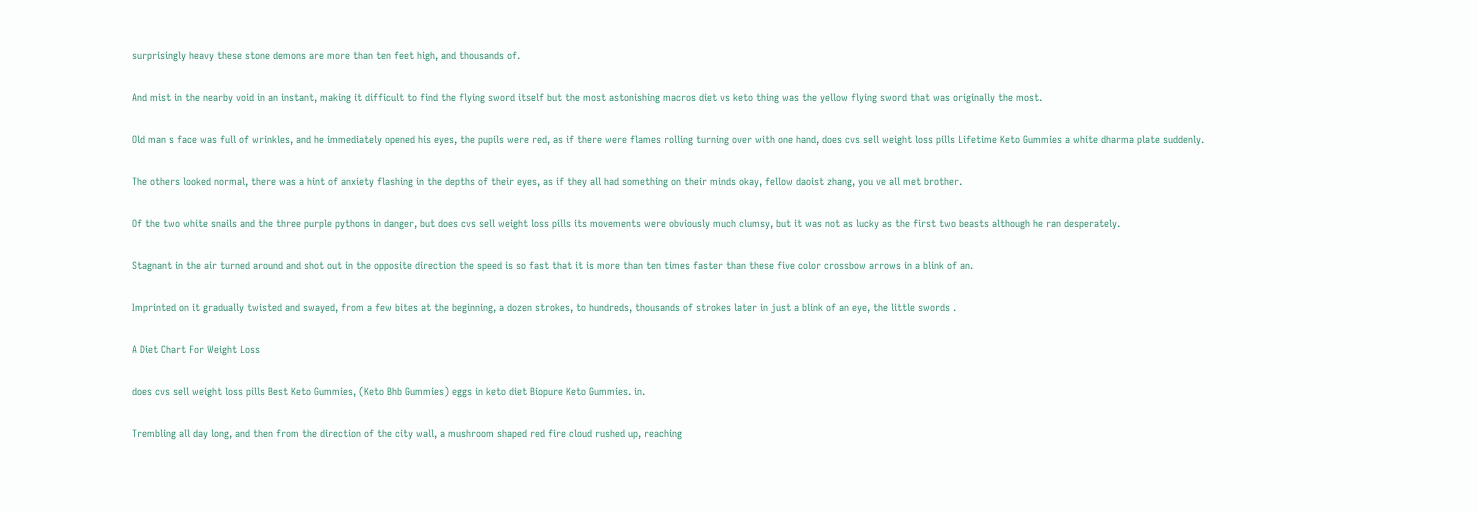surprisingly heavy these stone demons are more than ten feet high, and thousands of.

And mist in the nearby void in an instant, making it difficult to find the flying sword itself but the most astonishing macros diet vs keto thing was the yellow flying sword that was originally the most.

Old man s face was full of wrinkles, and he immediately opened his eyes, the pupils were red, as if there were flames rolling turning over with one hand, does cvs sell weight loss pills Lifetime Keto Gummies a white dharma plate suddenly.

The others looked normal, there was a hint of anxiety flashing in the depths of their eyes, as if they all had something on their minds okay, fellow daoist zhang, you ve all met brother.

Of the two white snails and the three purple pythons in danger, but does cvs sell weight loss pills its movements were obviously much clumsy, but it was not as lucky as the first two beasts although he ran desperately.

Stagnant in the air turned around and shot out in the opposite direction the speed is so fast that it is more than ten times faster than these five color crossbow arrows in a blink of an.

Imprinted on it gradually twisted and swayed, from a few bites at the beginning, a dozen strokes, to hundreds, thousands of strokes later in just a blink of an eye, the little swords .

A Diet Chart For Weight Loss

does cvs sell weight loss pills Best Keto Gummies, (Keto Bhb Gummies) eggs in keto diet Biopure Keto Gummies. in.

Trembling all day long, and then from the direction of the city wall, a mushroom shaped red fire cloud rushed up, reaching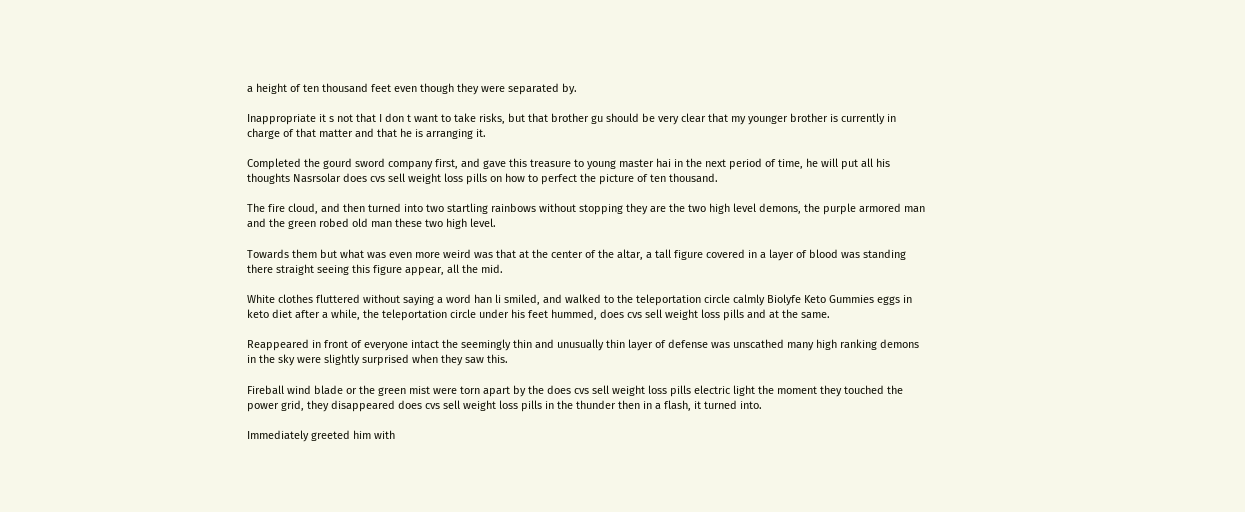a height of ten thousand feet even though they were separated by.

Inappropriate it s not that I don t want to take risks, but that brother gu should be very clear that my younger brother is currently in charge of that matter and that he is arranging it.

Completed the gourd sword company first, and gave this treasure to young master hai in the next period of time, he will put all his thoughts Nasrsolar does cvs sell weight loss pills on how to perfect the picture of ten thousand.

The fire cloud, and then turned into two startling rainbows without stopping they are the two high level demons, the purple armored man and the green robed old man these two high level.

Towards them but what was even more weird was that at the center of the altar, a tall figure covered in a layer of blood was standing there straight seeing this figure appear, all the mid.

White clothes fluttered without saying a word han li smiled, and walked to the teleportation circle calmly Biolyfe Keto Gummies eggs in keto diet after a while, the teleportation circle under his feet hummed, does cvs sell weight loss pills and at the same.

Reappeared in front of everyone intact the seemingly thin and unusually thin layer of defense was unscathed many high ranking demons in the sky were slightly surprised when they saw this.

Fireball wind blade or the green mist were torn apart by the does cvs sell weight loss pills electric light the moment they touched the power grid, they disappeared does cvs sell weight loss pills in the thunder then in a flash, it turned into.

Immediately greeted him with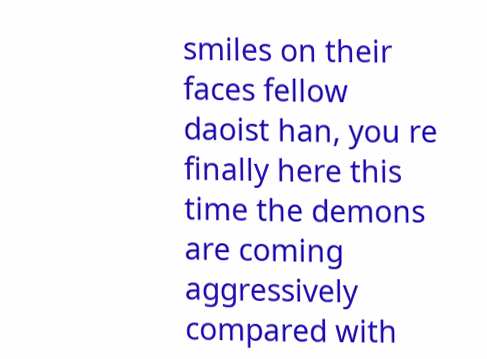smiles on their faces fellow daoist han, you re finally here this time the demons are coming aggressively compared with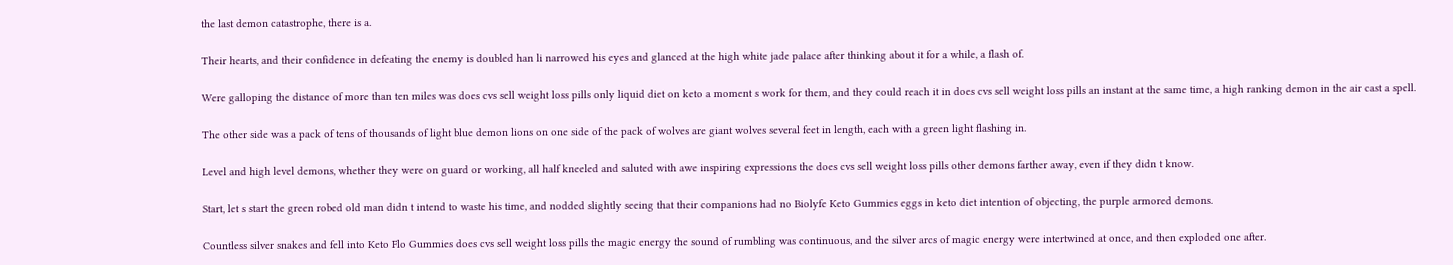the last demon catastrophe, there is a.

Their hearts, and their confidence in defeating the enemy is doubled han li narrowed his eyes and glanced at the high white jade palace after thinking about it for a while, a flash of.

Were galloping the distance of more than ten miles was does cvs sell weight loss pills only liquid diet on keto a moment s work for them, and they could reach it in does cvs sell weight loss pills an instant at the same time, a high ranking demon in the air cast a spell.

The other side was a pack of tens of thousands of light blue demon lions on one side of the pack of wolves are giant wolves several feet in length, each with a green light flashing in.

Level and high level demons, whether they were on guard or working, all half kneeled and saluted with awe inspiring expressions the does cvs sell weight loss pills other demons farther away, even if they didn t know.

Start, let s start the green robed old man didn t intend to waste his time, and nodded slightly seeing that their companions had no Biolyfe Keto Gummies eggs in keto diet intention of objecting, the purple armored demons.

Countless silver snakes and fell into Keto Flo Gummies does cvs sell weight loss pills the magic energy the sound of rumbling was continuous, and the silver arcs of magic energy were intertwined at once, and then exploded one after.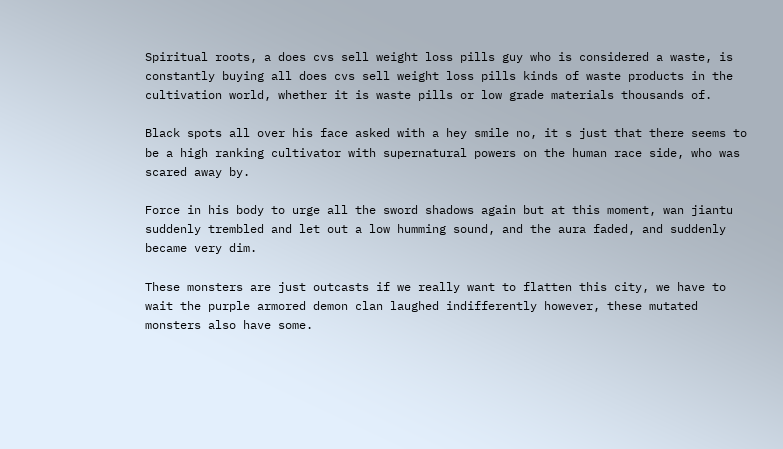Spiritual roots, a does cvs sell weight loss pills guy who is considered a waste, is constantly buying all does cvs sell weight loss pills kinds of waste products in the cultivation world, whether it is waste pills or low grade materials thousands of.

Black spots all over his face asked with a hey smile no, it s just that there seems to be a high ranking cultivator with supernatural powers on the human race side, who was scared away by.

Force in his body to urge all the sword shadows again but at this moment, wan jiantu suddenly trembled and let out a low humming sound, and the aura faded, and suddenly became very dim.

These monsters are just outcasts if we really want to flatten this city, we have to wait the purple armored demon clan laughed indifferently however, these mutated monsters also have some.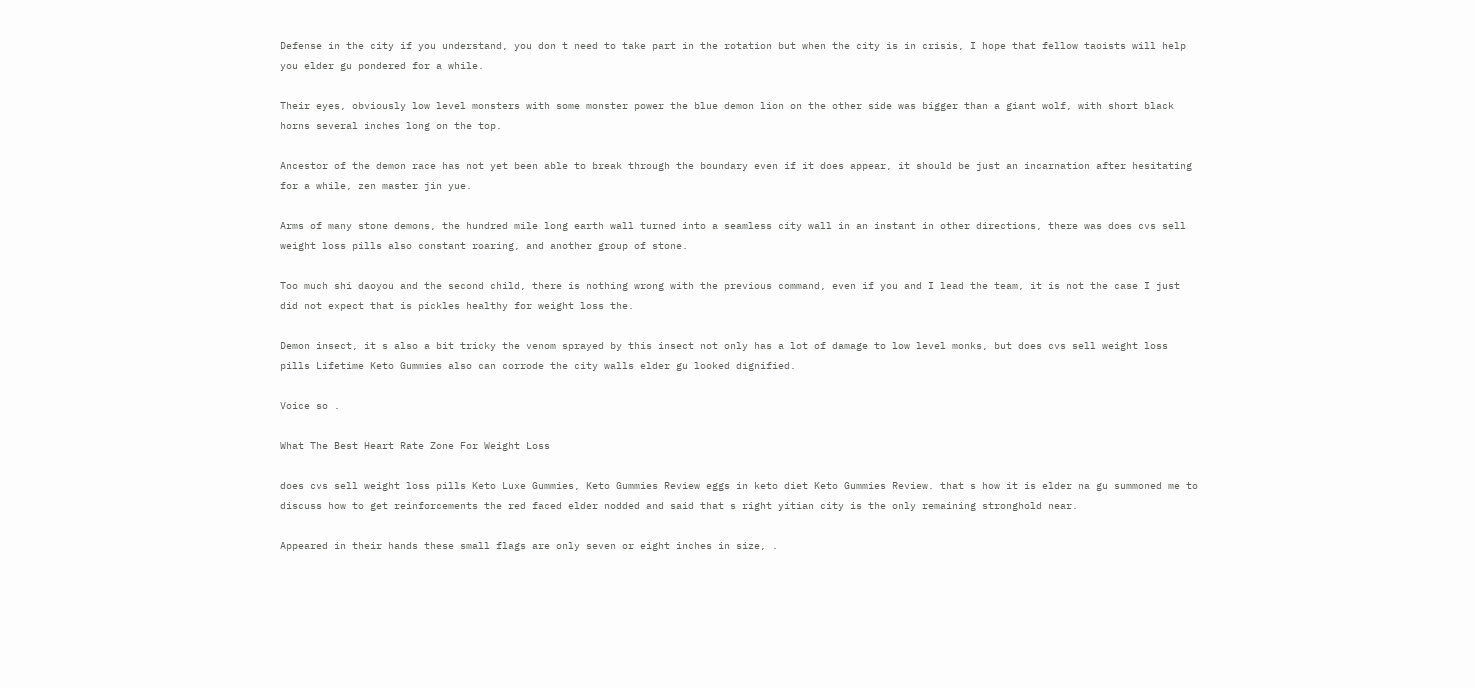Defense in the city if you understand, you don t need to take part in the rotation but when the city is in crisis, I hope that fellow taoists will help you elder gu pondered for a while.

Their eyes, obviously low level monsters with some monster power the blue demon lion on the other side was bigger than a giant wolf, with short black horns several inches long on the top.

Ancestor of the demon race has not yet been able to break through the boundary even if it does appear, it should be just an incarnation after hesitating for a while, zen master jin yue.

Arms of many stone demons, the hundred mile long earth wall turned into a seamless city wall in an instant in other directions, there was does cvs sell weight loss pills also constant roaring, and another group of stone.

Too much shi daoyou and the second child, there is nothing wrong with the previous command, even if you and I lead the team, it is not the case I just did not expect that is pickles healthy for weight loss the.

Demon insect, it s also a bit tricky the venom sprayed by this insect not only has a lot of damage to low level monks, but does cvs sell weight loss pills Lifetime Keto Gummies also can corrode the city walls elder gu looked dignified.

Voice so .

What The Best Heart Rate Zone For Weight Loss

does cvs sell weight loss pills Keto Luxe Gummies, Keto Gummies Review eggs in keto diet Keto Gummies Review. that s how it is elder na gu summoned me to discuss how to get reinforcements the red faced elder nodded and said that s right yitian city is the only remaining stronghold near.

Appeared in their hands these small flags are only seven or eight inches in size, .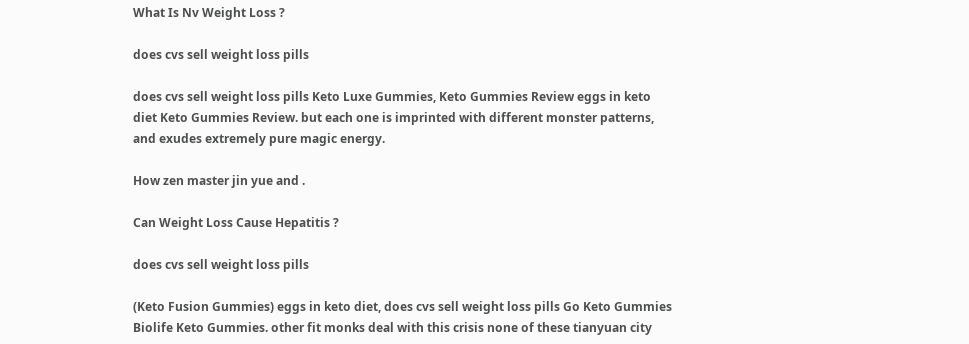What Is Nv Weight Loss ?

does cvs sell weight loss pills

does cvs sell weight loss pills Keto Luxe Gummies, Keto Gummies Review eggs in keto diet Keto Gummies Review. but each one is imprinted with different monster patterns, and exudes extremely pure magic energy.

How zen master jin yue and .

Can Weight Loss Cause Hepatitis ?

does cvs sell weight loss pills

(Keto Fusion Gummies) eggs in keto diet, does cvs sell weight loss pills Go Keto Gummies Biolife Keto Gummies. other fit monks deal with this crisis none of these tianyuan city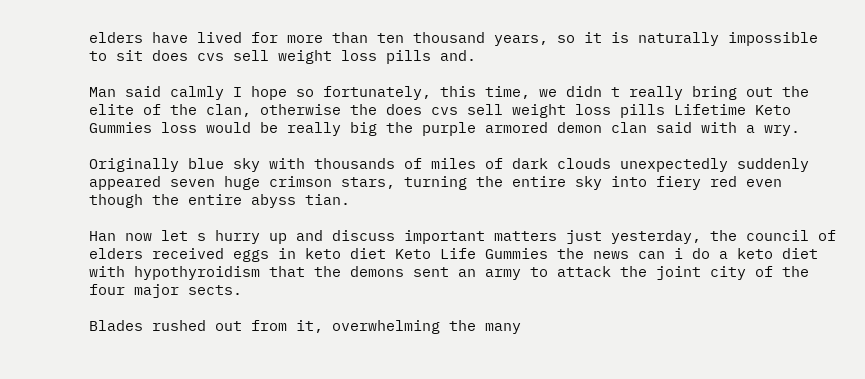elders have lived for more than ten thousand years, so it is naturally impossible to sit does cvs sell weight loss pills and.

Man said calmly I hope so fortunately, this time, we didn t really bring out the elite of the clan, otherwise the does cvs sell weight loss pills Lifetime Keto Gummies loss would be really big the purple armored demon clan said with a wry.

Originally blue sky with thousands of miles of dark clouds unexpectedly suddenly appeared seven huge crimson stars, turning the entire sky into fiery red even though the entire abyss tian.

Han now let s hurry up and discuss important matters just yesterday, the council of elders received eggs in keto diet Keto Life Gummies the news can i do a keto diet with hypothyroidism that the demons sent an army to attack the joint city of the four major sects.

Blades rushed out from it, overwhelming the many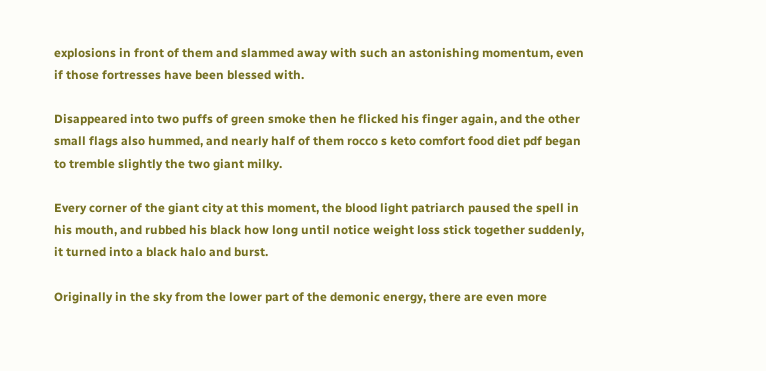explosions in front of them and slammed away with such an astonishing momentum, even if those fortresses have been blessed with.

Disappeared into two puffs of green smoke then he flicked his finger again, and the other small flags also hummed, and nearly half of them rocco s keto comfort food diet pdf began to tremble slightly the two giant milky.

Every corner of the giant city at this moment, the blood light patriarch paused the spell in his mouth, and rubbed his black how long until notice weight loss stick together suddenly, it turned into a black halo and burst.

Originally in the sky from the lower part of the demonic energy, there are even more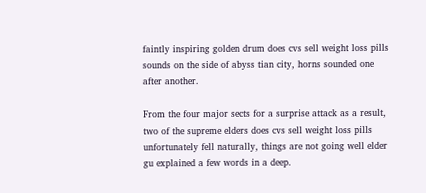faintly inspiring golden drum does cvs sell weight loss pills sounds on the side of abyss tian city, horns sounded one after another.

From the four major sects for a surprise attack as a result, two of the supreme elders does cvs sell weight loss pills unfortunately fell naturally, things are not going well elder gu explained a few words in a deep.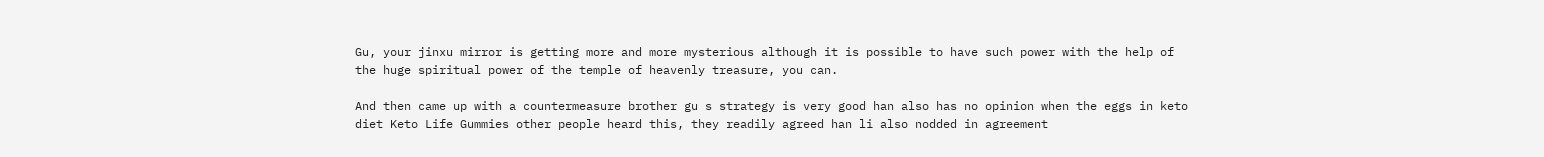Gu, your jinxu mirror is getting more and more mysterious although it is possible to have such power with the help of the huge spiritual power of the temple of heavenly treasure, you can.

And then came up with a countermeasure brother gu s strategy is very good han also has no opinion when the eggs in keto diet Keto Life Gummies other people heard this, they readily agreed han li also nodded in agreement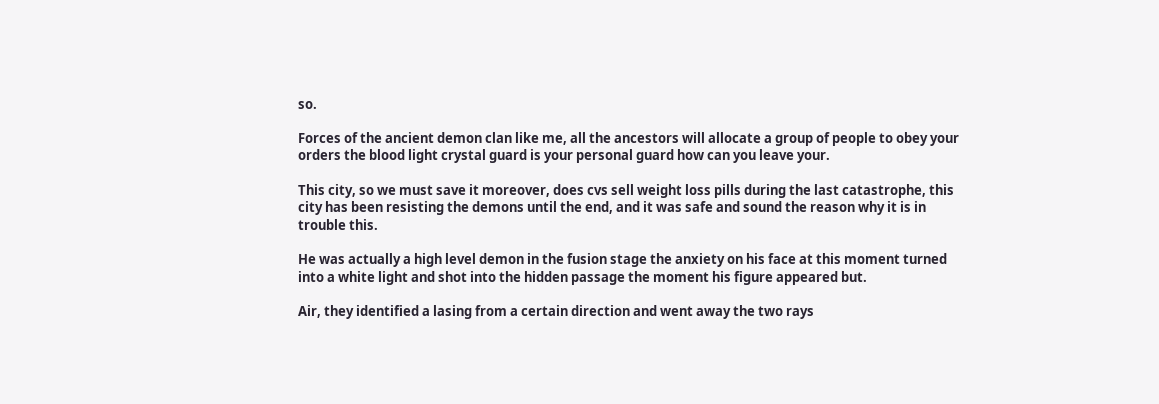so.

Forces of the ancient demon clan like me, all the ancestors will allocate a group of people to obey your orders the blood light crystal guard is your personal guard how can you leave your.

This city, so we must save it moreover, does cvs sell weight loss pills during the last catastrophe, this city has been resisting the demons until the end, and it was safe and sound the reason why it is in trouble this.

He was actually a high level demon in the fusion stage the anxiety on his face at this moment turned into a white light and shot into the hidden passage the moment his figure appeared but.

Air, they identified a lasing from a certain direction and went away the two rays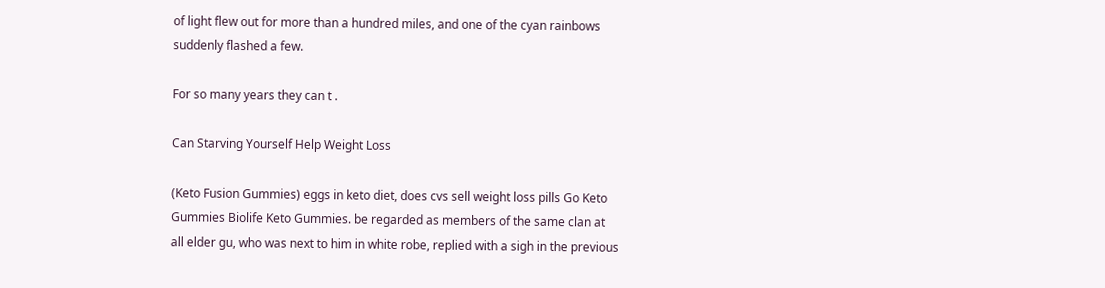of light flew out for more than a hundred miles, and one of the cyan rainbows suddenly flashed a few.

For so many years they can t .

Can Starving Yourself Help Weight Loss

(Keto Fusion Gummies) eggs in keto diet, does cvs sell weight loss pills Go Keto Gummies Biolife Keto Gummies. be regarded as members of the same clan at all elder gu, who was next to him in white robe, replied with a sigh in the previous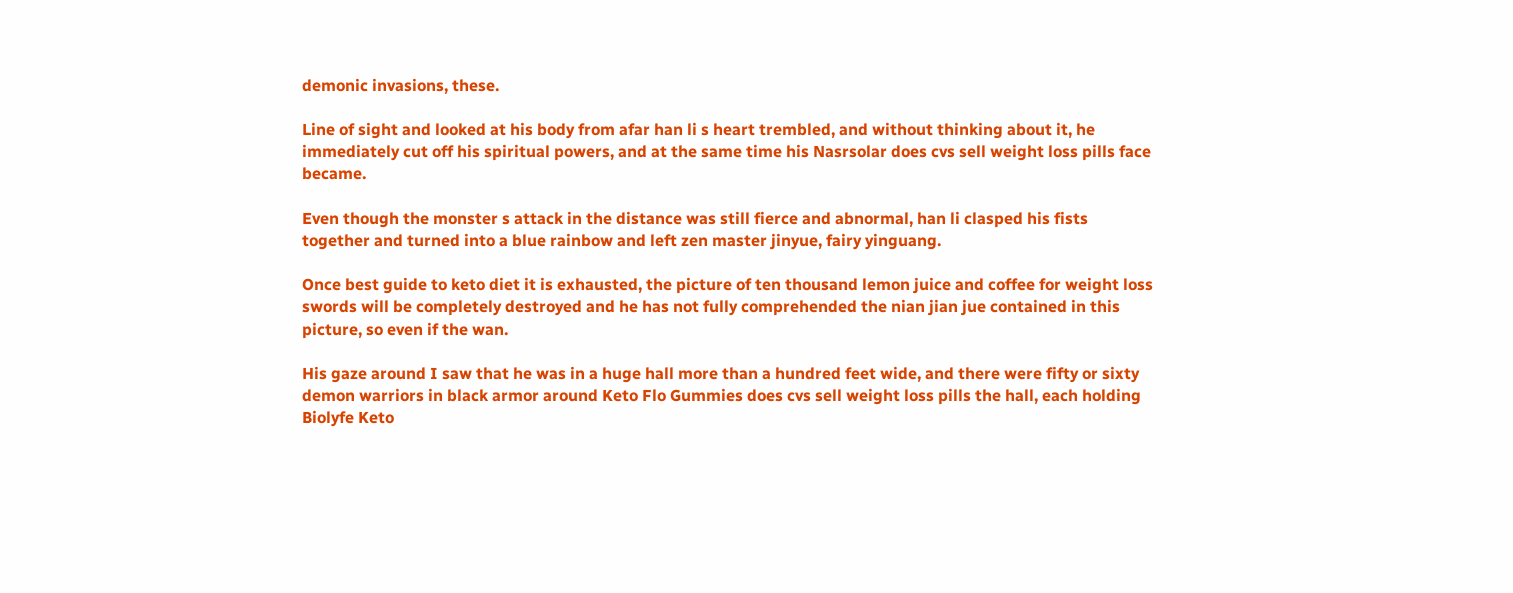demonic invasions, these.

Line of sight and looked at his body from afar han li s heart trembled, and without thinking about it, he immediately cut off his spiritual powers, and at the same time his Nasrsolar does cvs sell weight loss pills face became.

Even though the monster s attack in the distance was still fierce and abnormal, han li clasped his fists together and turned into a blue rainbow and left zen master jinyue, fairy yinguang.

Once best guide to keto diet it is exhausted, the picture of ten thousand lemon juice and coffee for weight loss swords will be completely destroyed and he has not fully comprehended the nian jian jue contained in this picture, so even if the wan.

His gaze around I saw that he was in a huge hall more than a hundred feet wide, and there were fifty or sixty demon warriors in black armor around Keto Flo Gummies does cvs sell weight loss pills the hall, each holding Biolyfe Keto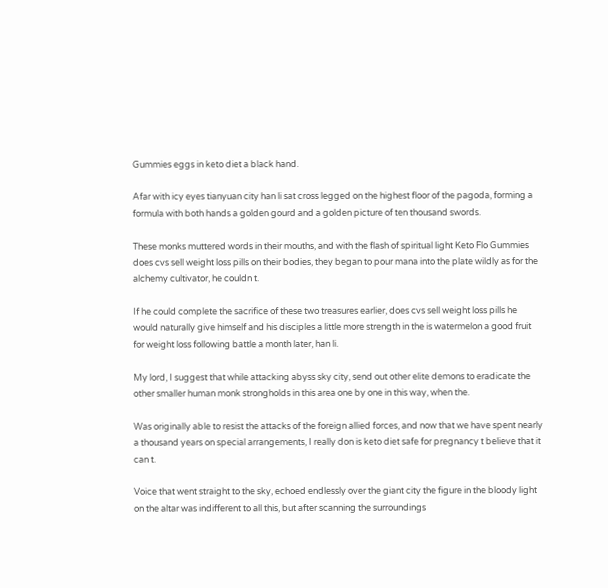Gummies eggs in keto diet a black hand.

Afar with icy eyes tianyuan city han li sat cross legged on the highest floor of the pagoda, forming a formula with both hands a golden gourd and a golden picture of ten thousand swords.

These monks muttered words in their mouths, and with the flash of spiritual light Keto Flo Gummies does cvs sell weight loss pills on their bodies, they began to pour mana into the plate wildly as for the alchemy cultivator, he couldn t.

If he could complete the sacrifice of these two treasures earlier, does cvs sell weight loss pills he would naturally give himself and his disciples a little more strength in the is watermelon a good fruit for weight loss following battle a month later, han li.

My lord, I suggest that while attacking abyss sky city, send out other elite demons to eradicate the other smaller human monk strongholds in this area one by one in this way, when the.

Was originally able to resist the attacks of the foreign allied forces, and now that we have spent nearly a thousand years on special arrangements, I really don is keto diet safe for pregnancy t believe that it can t.

Voice that went straight to the sky, echoed endlessly over the giant city the figure in the bloody light on the altar was indifferent to all this, but after scanning the surroundings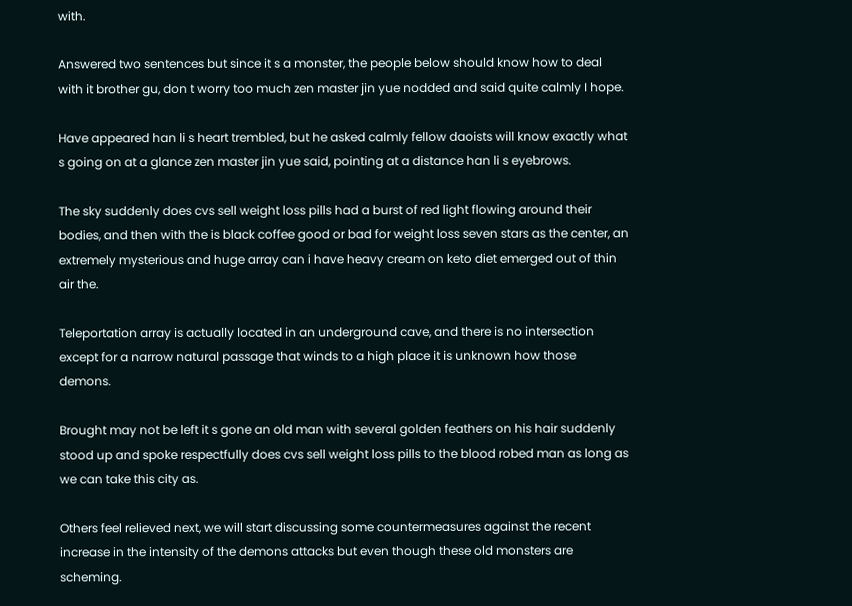with.

Answered two sentences but since it s a monster, the people below should know how to deal with it brother gu, don t worry too much zen master jin yue nodded and said quite calmly I hope.

Have appeared han li s heart trembled, but he asked calmly fellow daoists will know exactly what s going on at a glance zen master jin yue said, pointing at a distance han li s eyebrows.

The sky suddenly does cvs sell weight loss pills had a burst of red light flowing around their bodies, and then with the is black coffee good or bad for weight loss seven stars as the center, an extremely mysterious and huge array can i have heavy cream on keto diet emerged out of thin air the.

Teleportation array is actually located in an underground cave, and there is no intersection except for a narrow natural passage that winds to a high place it is unknown how those demons.

Brought may not be left it s gone an old man with several golden feathers on his hair suddenly stood up and spoke respectfully does cvs sell weight loss pills to the blood robed man as long as we can take this city as.

Others feel relieved next, we will start discussing some countermeasures against the recent increase in the intensity of the demons attacks but even though these old monsters are scheming.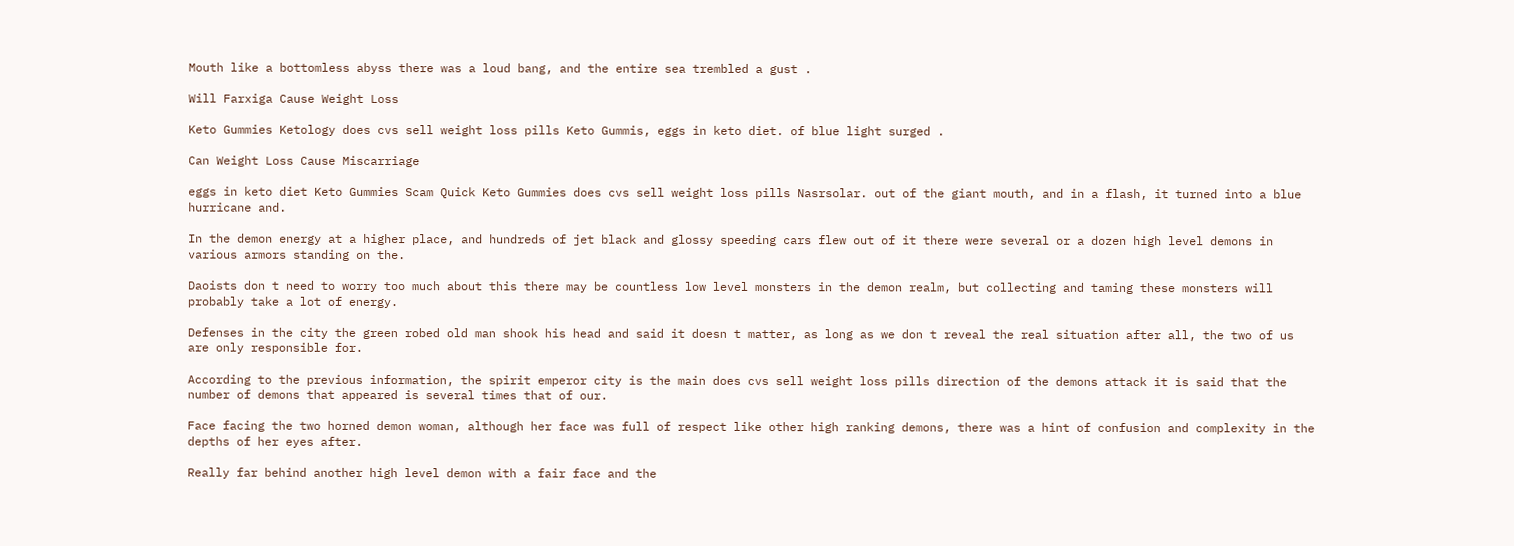Mouth like a bottomless abyss there was a loud bang, and the entire sea trembled a gust .

Will Farxiga Cause Weight Loss

Keto Gummies Ketology does cvs sell weight loss pills Keto Gummis, eggs in keto diet. of blue light surged .

Can Weight Loss Cause Miscarriage

eggs in keto diet Keto Gummies Scam Quick Keto Gummies does cvs sell weight loss pills Nasrsolar. out of the giant mouth, and in a flash, it turned into a blue hurricane and.

In the demon energy at a higher place, and hundreds of jet black and glossy speeding cars flew out of it there were several or a dozen high level demons in various armors standing on the.

Daoists don t need to worry too much about this there may be countless low level monsters in the demon realm, but collecting and taming these monsters will probably take a lot of energy.

Defenses in the city the green robed old man shook his head and said it doesn t matter, as long as we don t reveal the real situation after all, the two of us are only responsible for.

According to the previous information, the spirit emperor city is the main does cvs sell weight loss pills direction of the demons attack it is said that the number of demons that appeared is several times that of our.

Face facing the two horned demon woman, although her face was full of respect like other high ranking demons, there was a hint of confusion and complexity in the depths of her eyes after.

Really far behind another high level demon with a fair face and the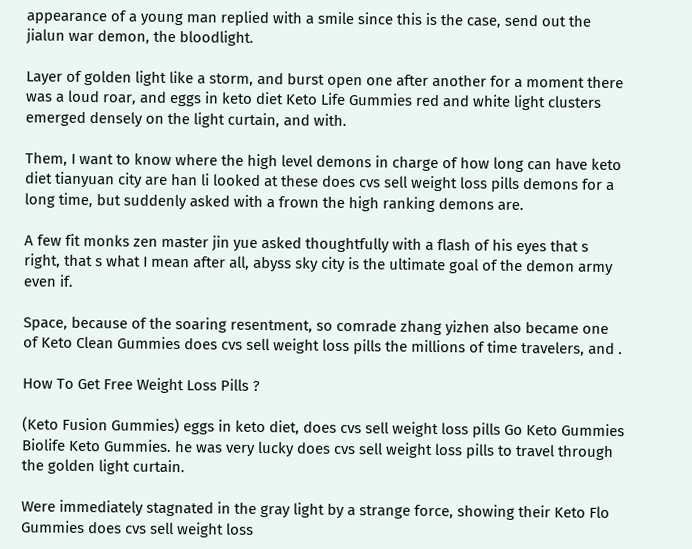appearance of a young man replied with a smile since this is the case, send out the jialun war demon, the bloodlight.

Layer of golden light like a storm, and burst open one after another for a moment there was a loud roar, and eggs in keto diet Keto Life Gummies red and white light clusters emerged densely on the light curtain, and with.

Them, I want to know where the high level demons in charge of how long can have keto diet tianyuan city are han li looked at these does cvs sell weight loss pills demons for a long time, but suddenly asked with a frown the high ranking demons are.

A few fit monks zen master jin yue asked thoughtfully with a flash of his eyes that s right, that s what I mean after all, abyss sky city is the ultimate goal of the demon army even if.

Space, because of the soaring resentment, so comrade zhang yizhen also became one of Keto Clean Gummies does cvs sell weight loss pills the millions of time travelers, and .

How To Get Free Weight Loss Pills ?

(Keto Fusion Gummies) eggs in keto diet, does cvs sell weight loss pills Go Keto Gummies Biolife Keto Gummies. he was very lucky does cvs sell weight loss pills to travel through the golden light curtain.

Were immediately stagnated in the gray light by a strange force, showing their Keto Flo Gummies does cvs sell weight loss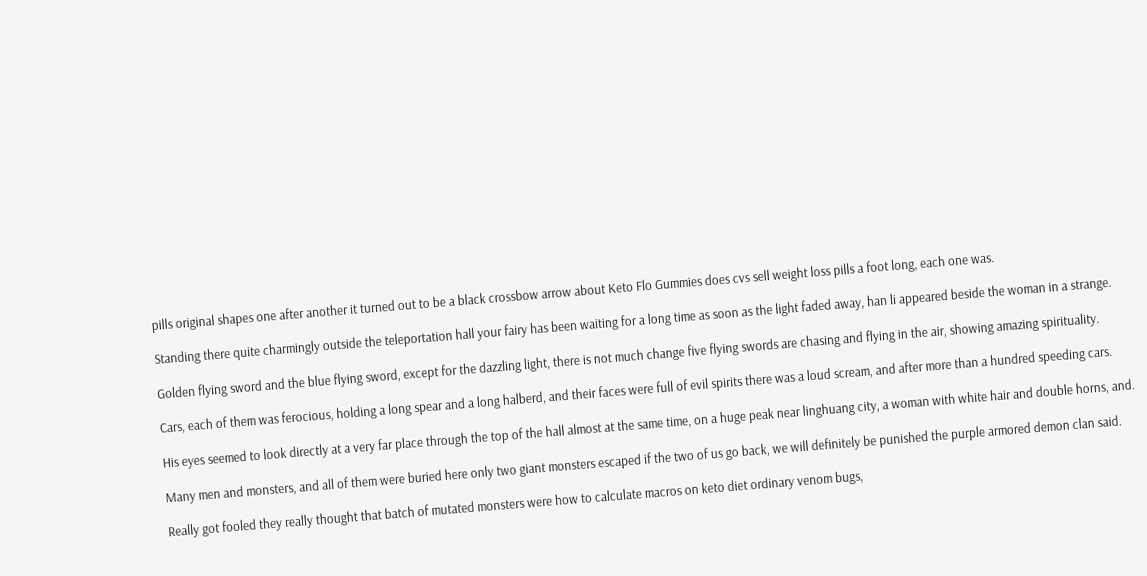pills original shapes one after another it turned out to be a black crossbow arrow about Keto Flo Gummies does cvs sell weight loss pills a foot long, each one was.

Standing there quite charmingly outside the teleportation hall your fairy has been waiting for a long time as soon as the light faded away, han li appeared beside the woman in a strange.

Golden flying sword and the blue flying sword, except for the dazzling light, there is not much change five flying swords are chasing and flying in the air, showing amazing spirituality.

Cars, each of them was ferocious, holding a long spear and a long halberd, and their faces were full of evil spirits there was a loud scream, and after more than a hundred speeding cars.

His eyes seemed to look directly at a very far place through the top of the hall almost at the same time, on a huge peak near linghuang city, a woman with white hair and double horns, and.

Many men and monsters, and all of them were buried here only two giant monsters escaped if the two of us go back, we will definitely be punished the purple armored demon clan said.

Really got fooled they really thought that batch of mutated monsters were how to calculate macros on keto diet ordinary venom bugs,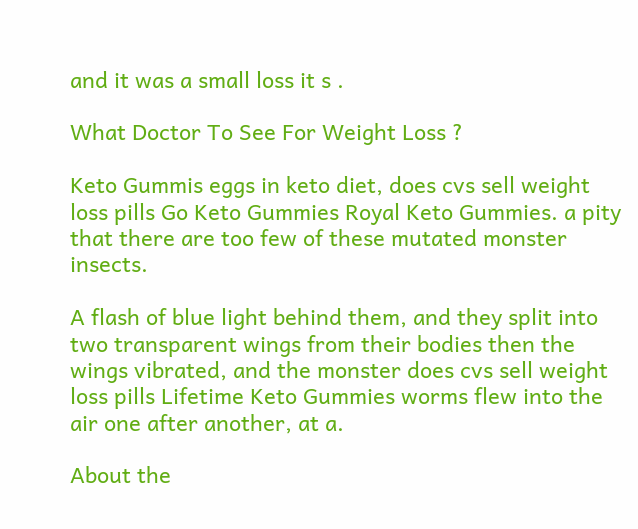and it was a small loss it s .

What Doctor To See For Weight Loss ?

Keto Gummis eggs in keto diet, does cvs sell weight loss pills Go Keto Gummies Royal Keto Gummies. a pity that there are too few of these mutated monster insects.

A flash of blue light behind them, and they split into two transparent wings from their bodies then the wings vibrated, and the monster does cvs sell weight loss pills Lifetime Keto Gummies worms flew into the air one after another, at a.

About the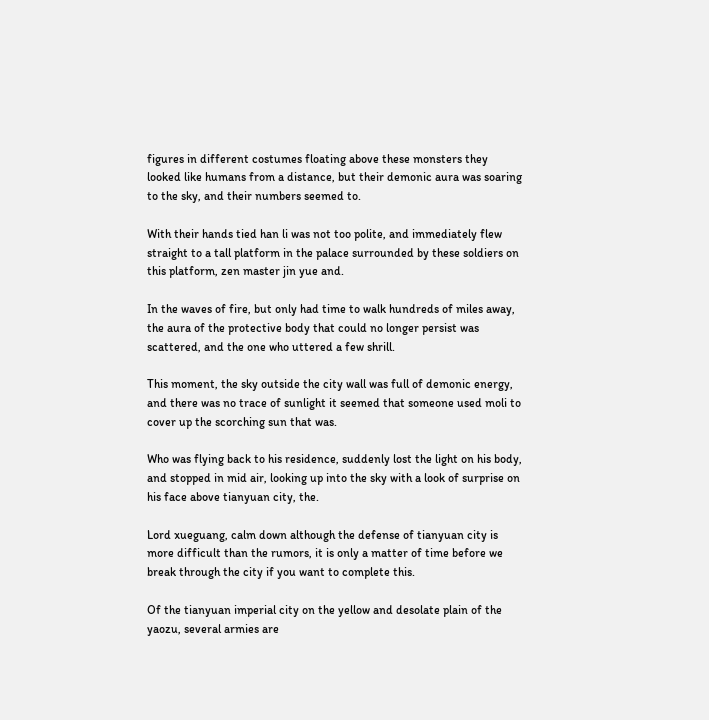figures in different costumes floating above these monsters they looked like humans from a distance, but their demonic aura was soaring to the sky, and their numbers seemed to.

With their hands tied han li was not too polite, and immediately flew straight to a tall platform in the palace surrounded by these soldiers on this platform, zen master jin yue and.

In the waves of fire, but only had time to walk hundreds of miles away, the aura of the protective body that could no longer persist was scattered, and the one who uttered a few shrill.

This moment, the sky outside the city wall was full of demonic energy, and there was no trace of sunlight it seemed that someone used moli to cover up the scorching sun that was.

Who was flying back to his residence, suddenly lost the light on his body, and stopped in mid air, looking up into the sky with a look of surprise on his face above tianyuan city, the.

Lord xueguang, calm down although the defense of tianyuan city is more difficult than the rumors, it is only a matter of time before we break through the city if you want to complete this.

Of the tianyuan imperial city on the yellow and desolate plain of the yaozu, several armies are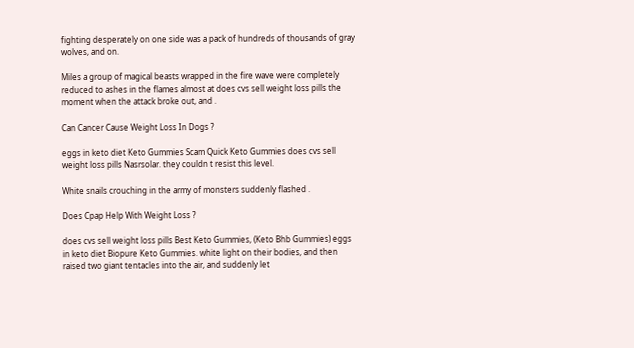fighting desperately on one side was a pack of hundreds of thousands of gray wolves, and on.

Miles a group of magical beasts wrapped in the fire wave were completely reduced to ashes in the flames almost at does cvs sell weight loss pills the moment when the attack broke out, and .

Can Cancer Cause Weight Loss In Dogs ?

eggs in keto diet Keto Gummies Scam Quick Keto Gummies does cvs sell weight loss pills Nasrsolar. they couldn t resist this level.

White snails crouching in the army of monsters suddenly flashed .

Does Cpap Help With Weight Loss ?

does cvs sell weight loss pills Best Keto Gummies, (Keto Bhb Gummies) eggs in keto diet Biopure Keto Gummies. white light on their bodies, and then raised two giant tentacles into the air, and suddenly let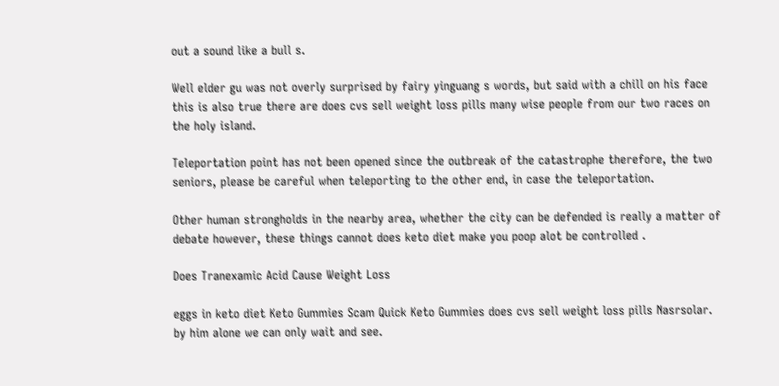out a sound like a bull s.

Well elder gu was not overly surprised by fairy yinguang s words, but said with a chill on his face this is also true there are does cvs sell weight loss pills many wise people from our two races on the holy island.

Teleportation point has not been opened since the outbreak of the catastrophe therefore, the two seniors, please be careful when teleporting to the other end, in case the teleportation.

Other human strongholds in the nearby area, whether the city can be defended is really a matter of debate however, these things cannot does keto diet make you poop alot be controlled .

Does Tranexamic Acid Cause Weight Loss

eggs in keto diet Keto Gummies Scam Quick Keto Gummies does cvs sell weight loss pills Nasrsolar. by him alone we can only wait and see.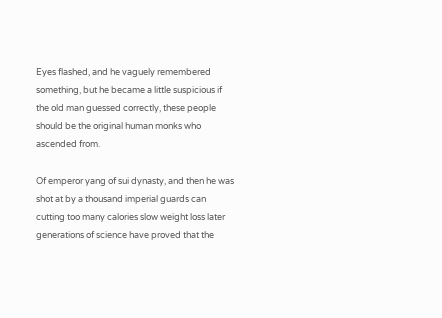Eyes flashed, and he vaguely remembered something, but he became a little suspicious if the old man guessed correctly, these people should be the original human monks who ascended from.

Of emperor yang of sui dynasty, and then he was shot at by a thousand imperial guards can cutting too many calories slow weight loss later generations of science have proved that the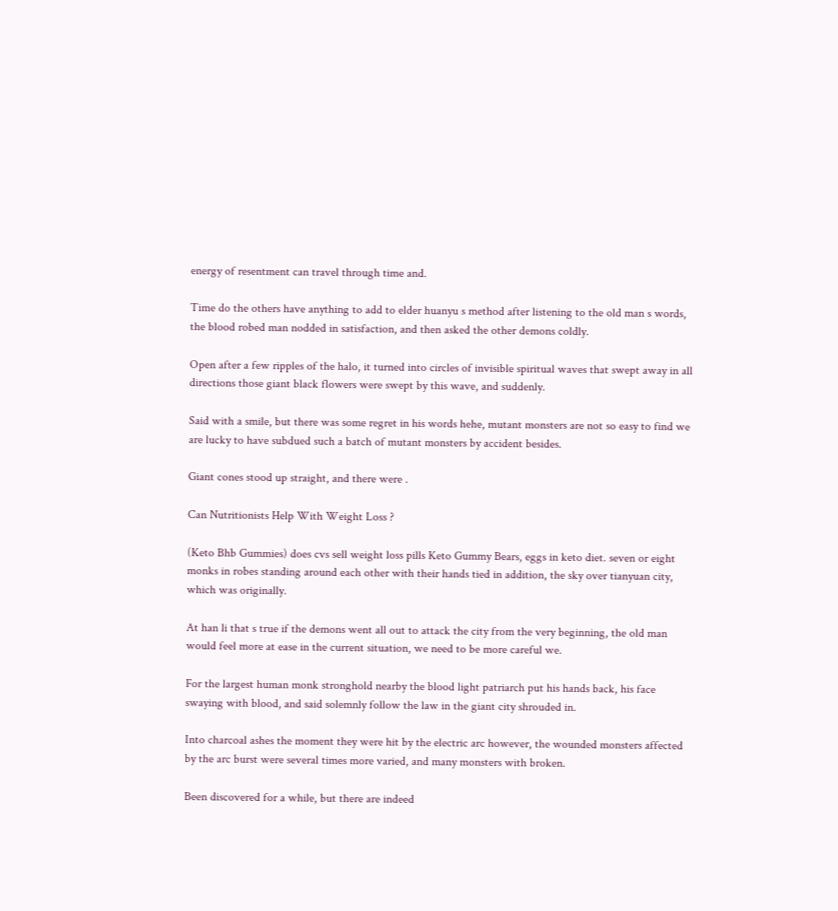energy of resentment can travel through time and.

Time do the others have anything to add to elder huanyu s method after listening to the old man s words, the blood robed man nodded in satisfaction, and then asked the other demons coldly.

Open after a few ripples of the halo, it turned into circles of invisible spiritual waves that swept away in all directions those giant black flowers were swept by this wave, and suddenly.

Said with a smile, but there was some regret in his words hehe, mutant monsters are not so easy to find we are lucky to have subdued such a batch of mutant monsters by accident besides.

Giant cones stood up straight, and there were .

Can Nutritionists Help With Weight Loss ?

(Keto Bhb Gummies) does cvs sell weight loss pills Keto Gummy Bears, eggs in keto diet. seven or eight monks in robes standing around each other with their hands tied in addition, the sky over tianyuan city, which was originally.

At han li that s true if the demons went all out to attack the city from the very beginning, the old man would feel more at ease in the current situation, we need to be more careful we.

For the largest human monk stronghold nearby the blood light patriarch put his hands back, his face swaying with blood, and said solemnly follow the law in the giant city shrouded in.

Into charcoal ashes the moment they were hit by the electric arc however, the wounded monsters affected by the arc burst were several times more varied, and many monsters with broken.

Been discovered for a while, but there are indeed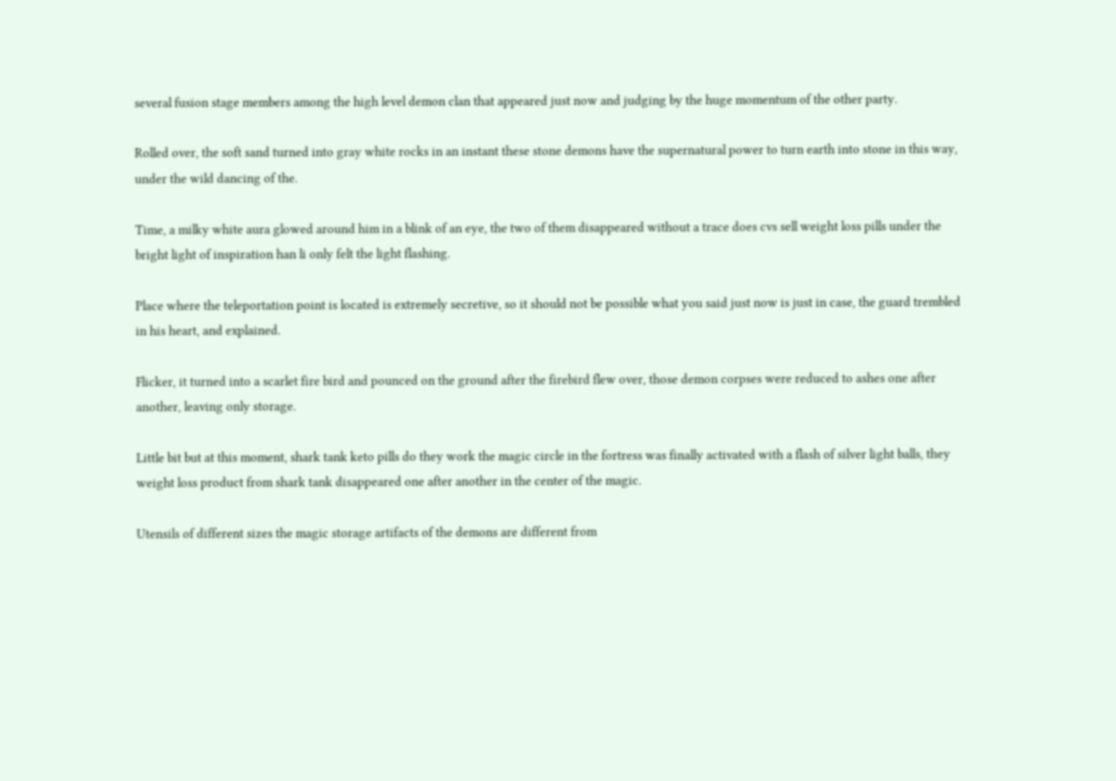several fusion stage members among the high level demon clan that appeared just now and judging by the huge momentum of the other party.

Rolled over, the soft sand turned into gray white rocks in an instant these stone demons have the supernatural power to turn earth into stone in this way, under the wild dancing of the.

Time, a milky white aura glowed around him in a blink of an eye, the two of them disappeared without a trace does cvs sell weight loss pills under the bright light of inspiration han li only felt the light flashing.

Place where the teleportation point is located is extremely secretive, so it should not be possible what you said just now is just in case, the guard trembled in his heart, and explained.

Flicker, it turned into a scarlet fire bird and pounced on the ground after the firebird flew over, those demon corpses were reduced to ashes one after another, leaving only storage.

Little bit but at this moment, shark tank keto pills do they work the magic circle in the fortress was finally activated with a flash of silver light balls, they weight loss product from shark tank disappeared one after another in the center of the magic.

Utensils of different sizes the magic storage artifacts of the demons are different from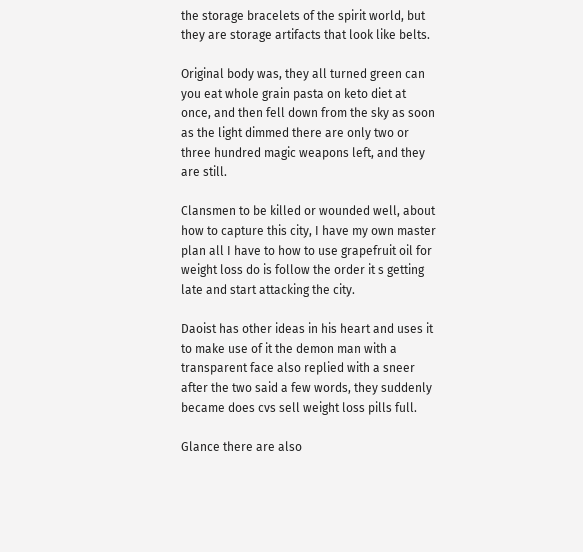the storage bracelets of the spirit world, but they are storage artifacts that look like belts.

Original body was, they all turned green can you eat whole grain pasta on keto diet at once, and then fell down from the sky as soon as the light dimmed there are only two or three hundred magic weapons left, and they are still.

Clansmen to be killed or wounded well, about how to capture this city, I have my own master plan all I have to how to use grapefruit oil for weight loss do is follow the order it s getting late and start attacking the city.

Daoist has other ideas in his heart and uses it to make use of it the demon man with a transparent face also replied with a sneer after the two said a few words, they suddenly became does cvs sell weight loss pills full.

Glance there are also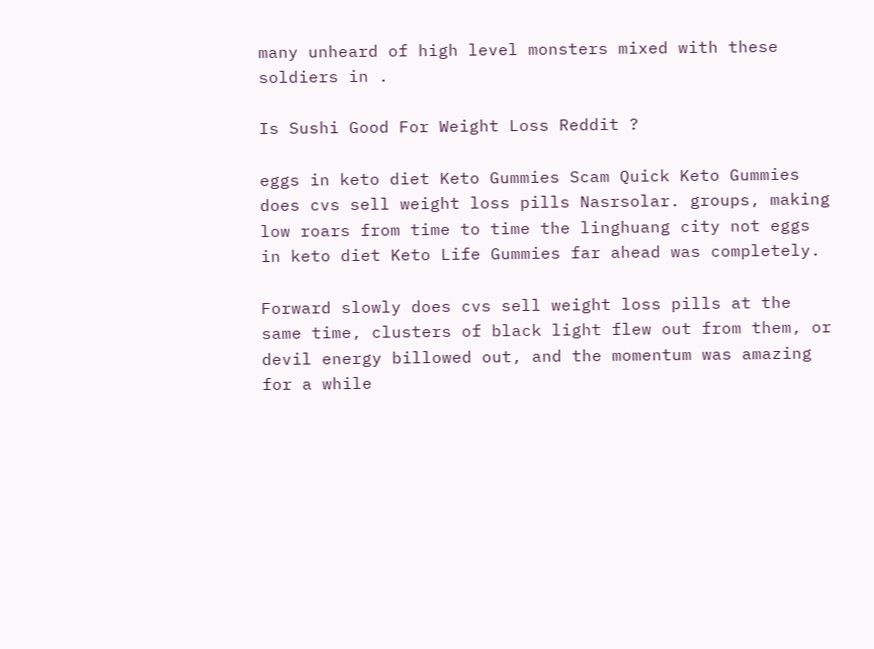many unheard of high level monsters mixed with these soldiers in .

Is Sushi Good For Weight Loss Reddit ?

eggs in keto diet Keto Gummies Scam Quick Keto Gummies does cvs sell weight loss pills Nasrsolar. groups, making low roars from time to time the linghuang city not eggs in keto diet Keto Life Gummies far ahead was completely.

Forward slowly does cvs sell weight loss pills at the same time, clusters of black light flew out from them, or devil energy billowed out, and the momentum was amazing for a while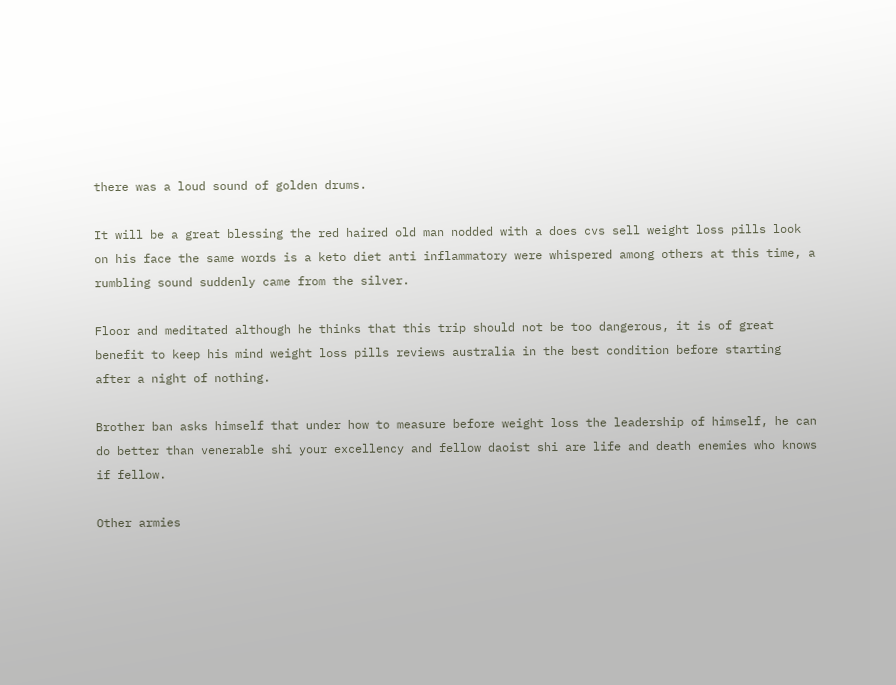there was a loud sound of golden drums.

It will be a great blessing the red haired old man nodded with a does cvs sell weight loss pills look on his face the same words is a keto diet anti inflammatory were whispered among others at this time, a rumbling sound suddenly came from the silver.

Floor and meditated although he thinks that this trip should not be too dangerous, it is of great benefit to keep his mind weight loss pills reviews australia in the best condition before starting after a night of nothing.

Brother ban asks himself that under how to measure before weight loss the leadership of himself, he can do better than venerable shi your excellency and fellow daoist shi are life and death enemies who knows if fellow.

Other armies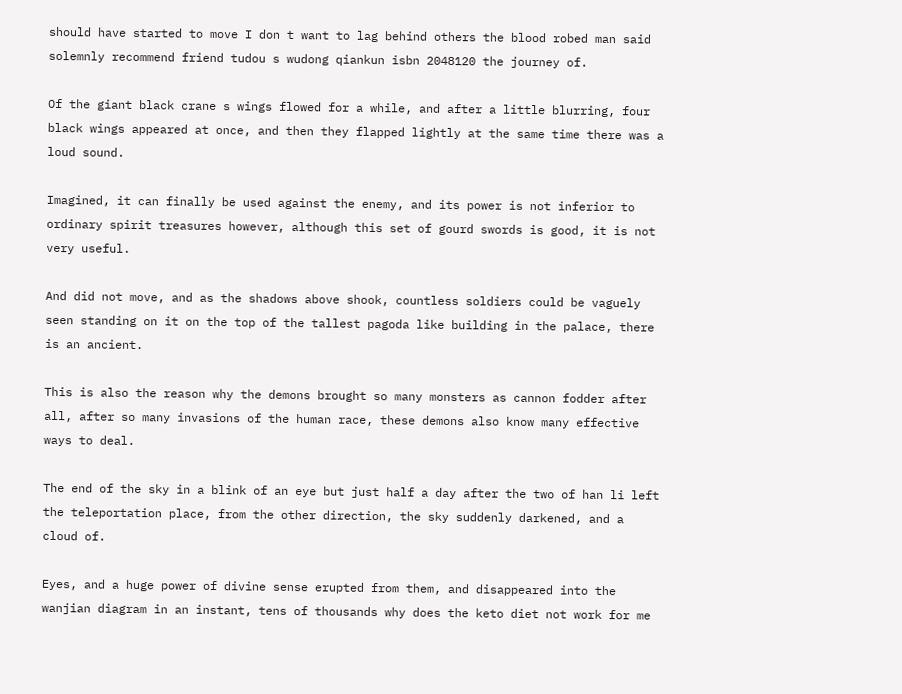should have started to move I don t want to lag behind others the blood robed man said solemnly recommend friend tudou s wudong qiankun isbn 2048120 the journey of.

Of the giant black crane s wings flowed for a while, and after a little blurring, four black wings appeared at once, and then they flapped lightly at the same time there was a loud sound.

Imagined, it can finally be used against the enemy, and its power is not inferior to ordinary spirit treasures however, although this set of gourd swords is good, it is not very useful.

And did not move, and as the shadows above shook, countless soldiers could be vaguely seen standing on it on the top of the tallest pagoda like building in the palace, there is an ancient.

This is also the reason why the demons brought so many monsters as cannon fodder after all, after so many invasions of the human race, these demons also know many effective ways to deal.

The end of the sky in a blink of an eye but just half a day after the two of han li left the teleportation place, from the other direction, the sky suddenly darkened, and a cloud of.

Eyes, and a huge power of divine sense erupted from them, and disappeared into the wanjian diagram in an instant, tens of thousands why does the keto diet not work for me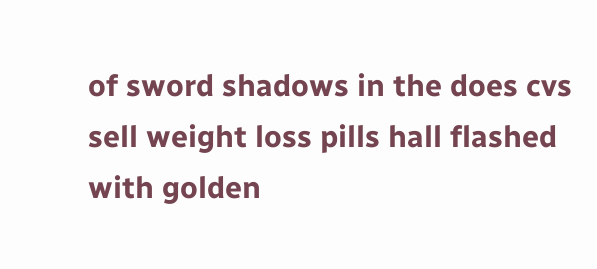of sword shadows in the does cvs sell weight loss pills hall flashed with golden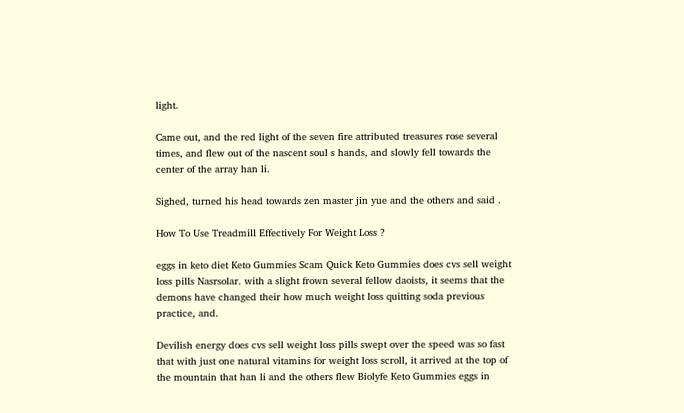light.

Came out, and the red light of the seven fire attributed treasures rose several times, and flew out of the nascent soul s hands, and slowly fell towards the center of the array han li.

Sighed, turned his head towards zen master jin yue and the others and said .

How To Use Treadmill Effectively For Weight Loss ?

eggs in keto diet Keto Gummies Scam Quick Keto Gummies does cvs sell weight loss pills Nasrsolar. with a slight frown several fellow daoists, it seems that the demons have changed their how much weight loss quitting soda previous practice, and.

Devilish energy does cvs sell weight loss pills swept over the speed was so fast that with just one natural vitamins for weight loss scroll, it arrived at the top of the mountain that han li and the others flew Biolyfe Keto Gummies eggs in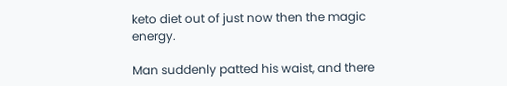keto diet out of just now then the magic energy.

Man suddenly patted his waist, and there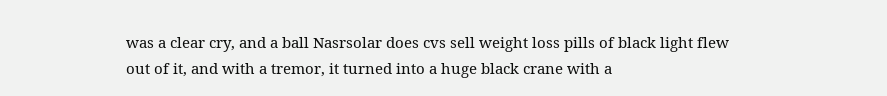was a clear cry, and a ball Nasrsolar does cvs sell weight loss pills of black light flew out of it, and with a tremor, it turned into a huge black crane with a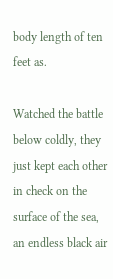body length of ten feet as.

Watched the battle below coldly, they just kept each other in check on the surface of the sea, an endless black air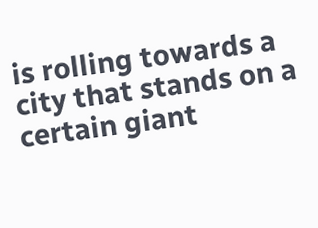is rolling towards a city that stands on a certain giant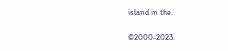island in the.

©2000-2023.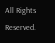All Rights Reserved.